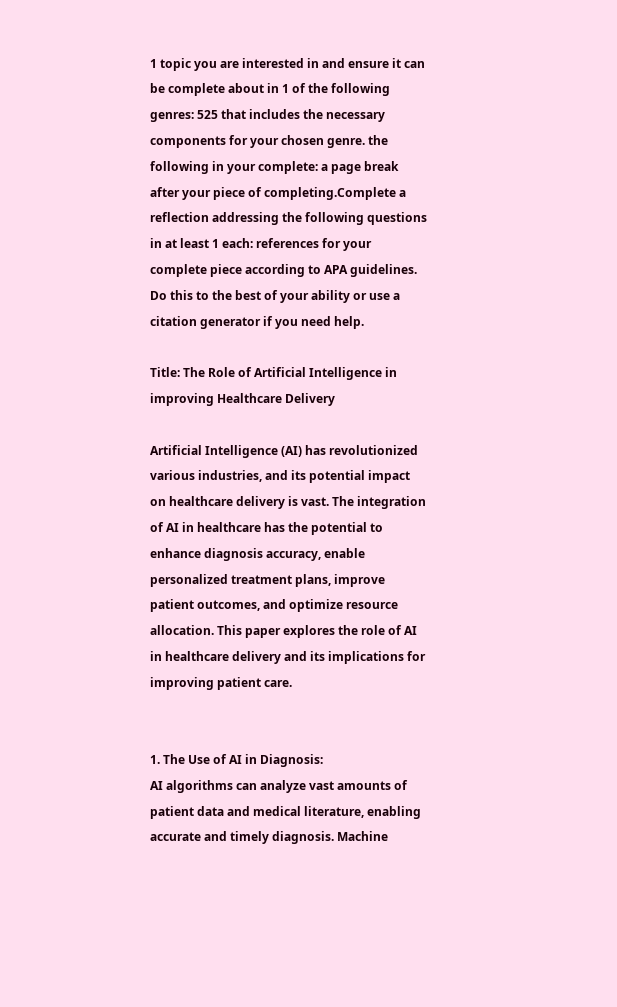1 topic you are interested in and ensure it can be complete about in 1 of the following genres: 525 that includes the necessary components for your chosen genre. the following in your complete: a page break after your piece of completing.Complete a reflection addressing the following questions in at least 1 each: references for your complete piece according to APA guidelines. Do this to the best of your ability or use a citation generator if you need help.

Title: The Role of Artificial Intelligence in improving Healthcare Delivery

Artificial Intelligence (AI) has revolutionized various industries, and its potential impact on healthcare delivery is vast. The integration of AI in healthcare has the potential to enhance diagnosis accuracy, enable personalized treatment plans, improve patient outcomes, and optimize resource allocation. This paper explores the role of AI in healthcare delivery and its implications for improving patient care.


1. The Use of AI in Diagnosis:
AI algorithms can analyze vast amounts of patient data and medical literature, enabling accurate and timely diagnosis. Machine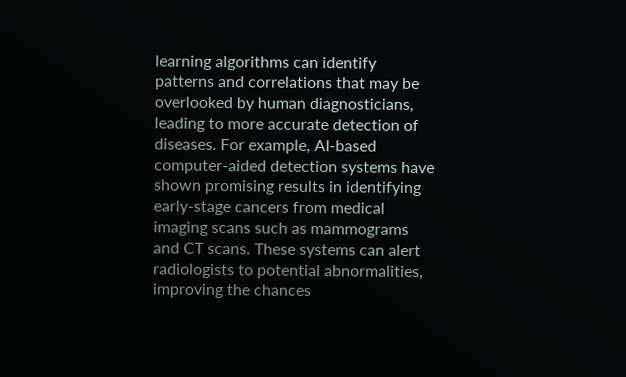learning algorithms can identify patterns and correlations that may be overlooked by human diagnosticians, leading to more accurate detection of diseases. For example, AI-based computer-aided detection systems have shown promising results in identifying early-stage cancers from medical imaging scans such as mammograms and CT scans. These systems can alert radiologists to potential abnormalities, improving the chances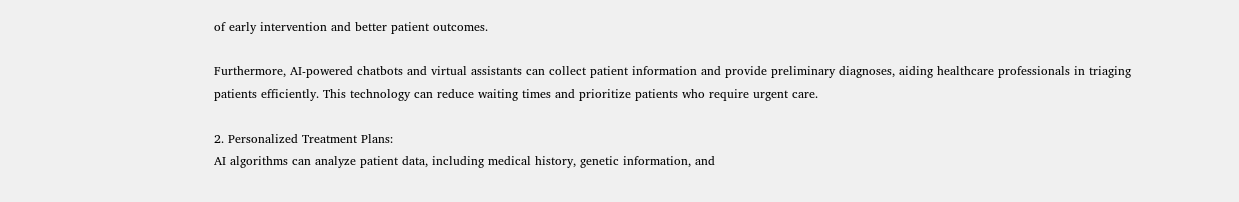of early intervention and better patient outcomes.

Furthermore, AI-powered chatbots and virtual assistants can collect patient information and provide preliminary diagnoses, aiding healthcare professionals in triaging patients efficiently. This technology can reduce waiting times and prioritize patients who require urgent care.

2. Personalized Treatment Plans:
AI algorithms can analyze patient data, including medical history, genetic information, and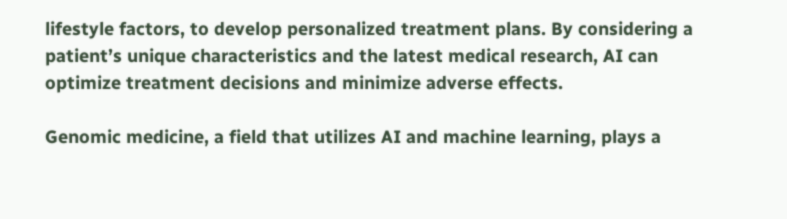lifestyle factors, to develop personalized treatment plans. By considering a patient’s unique characteristics and the latest medical research, AI can optimize treatment decisions and minimize adverse effects.

Genomic medicine, a field that utilizes AI and machine learning, plays a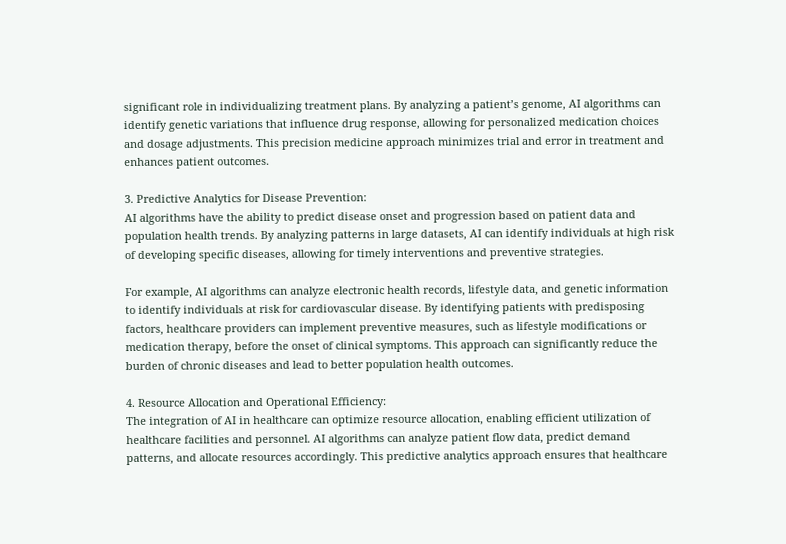significant role in individualizing treatment plans. By analyzing a patient’s genome, AI algorithms can identify genetic variations that influence drug response, allowing for personalized medication choices and dosage adjustments. This precision medicine approach minimizes trial and error in treatment and enhances patient outcomes.

3. Predictive Analytics for Disease Prevention:
AI algorithms have the ability to predict disease onset and progression based on patient data and population health trends. By analyzing patterns in large datasets, AI can identify individuals at high risk of developing specific diseases, allowing for timely interventions and preventive strategies.

For example, AI algorithms can analyze electronic health records, lifestyle data, and genetic information to identify individuals at risk for cardiovascular disease. By identifying patients with predisposing factors, healthcare providers can implement preventive measures, such as lifestyle modifications or medication therapy, before the onset of clinical symptoms. This approach can significantly reduce the burden of chronic diseases and lead to better population health outcomes.

4. Resource Allocation and Operational Efficiency:
The integration of AI in healthcare can optimize resource allocation, enabling efficient utilization of healthcare facilities and personnel. AI algorithms can analyze patient flow data, predict demand patterns, and allocate resources accordingly. This predictive analytics approach ensures that healthcare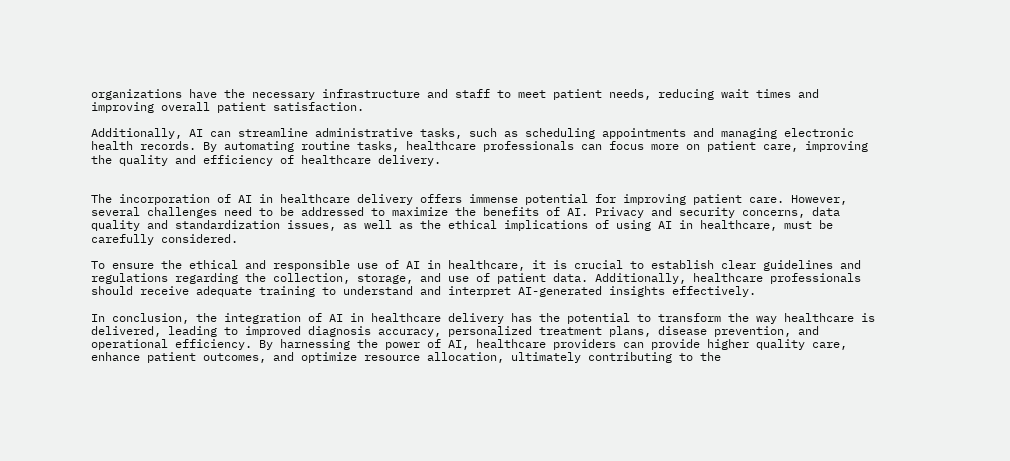organizations have the necessary infrastructure and staff to meet patient needs, reducing wait times and improving overall patient satisfaction.

Additionally, AI can streamline administrative tasks, such as scheduling appointments and managing electronic health records. By automating routine tasks, healthcare professionals can focus more on patient care, improving the quality and efficiency of healthcare delivery.


The incorporation of AI in healthcare delivery offers immense potential for improving patient care. However, several challenges need to be addressed to maximize the benefits of AI. Privacy and security concerns, data quality and standardization issues, as well as the ethical implications of using AI in healthcare, must be carefully considered.

To ensure the ethical and responsible use of AI in healthcare, it is crucial to establish clear guidelines and regulations regarding the collection, storage, and use of patient data. Additionally, healthcare professionals should receive adequate training to understand and interpret AI-generated insights effectively.

In conclusion, the integration of AI in healthcare delivery has the potential to transform the way healthcare is delivered, leading to improved diagnosis accuracy, personalized treatment plans, disease prevention, and operational efficiency. By harnessing the power of AI, healthcare providers can provide higher quality care, enhance patient outcomes, and optimize resource allocation, ultimately contributing to the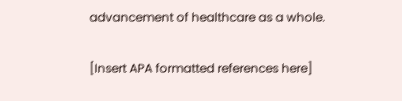advancement of healthcare as a whole.


[Insert APA formatted references here]